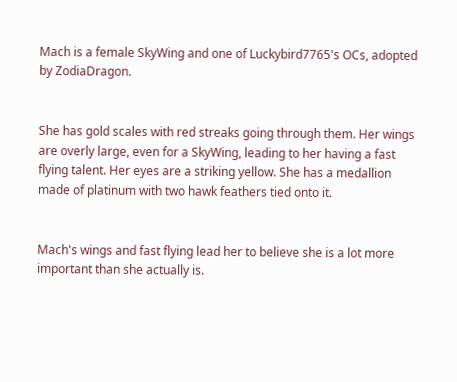Mach is a female SkyWing and one of Luckybird7765's OCs, adopted by ZodiaDragon.


She has gold scales with red streaks going through them. Her wings are overly large, even for a SkyWing, leading to her having a fast flying talent. Her eyes are a striking yellow. She has a medallion made of platinum with two hawk feathers tied onto it.


Mach's wings and fast flying lead her to believe she is a lot more important than she actually is.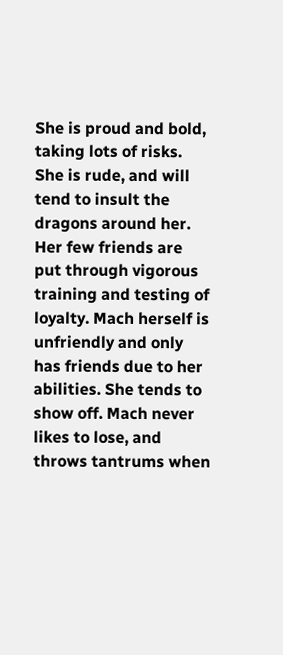She is proud and bold, taking lots of risks. She is rude, and will tend to insult the dragons around her. Her few friends are put through vigorous training and testing of loyalty. Mach herself is unfriendly and only has friends due to her abilities. She tends to show off. Mach never likes to lose, and throws tantrums when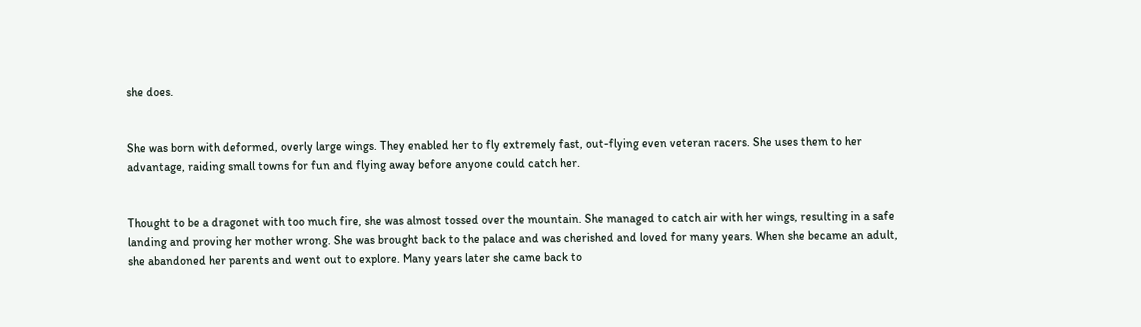she does.


She was born with deformed, overly large wings. They enabled her to fly extremely fast, out-flying even veteran racers. She uses them to her advantage, raiding small towns for fun and flying away before anyone could catch her.


Thought to be a dragonet with too much fire, she was almost tossed over the mountain. She managed to catch air with her wings, resulting in a safe landing and proving her mother wrong. She was brought back to the palace and was cherished and loved for many years. When she became an adult, she abandoned her parents and went out to explore. Many years later she came back to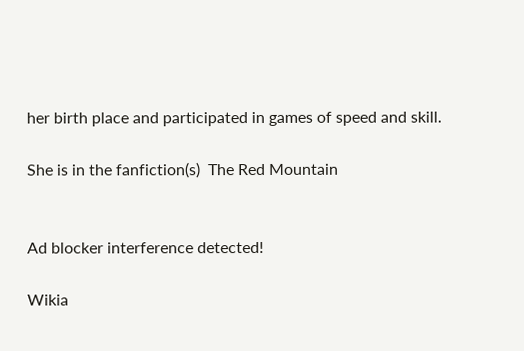her birth place and participated in games of speed and skill.

She is in the fanfiction(s)  The Red Mountain


Ad blocker interference detected!

Wikia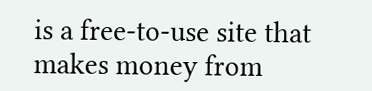is a free-to-use site that makes money from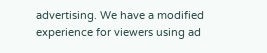advertising. We have a modified experience for viewers using ad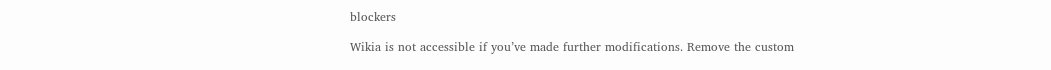blockers

Wikia is not accessible if you’ve made further modifications. Remove the custom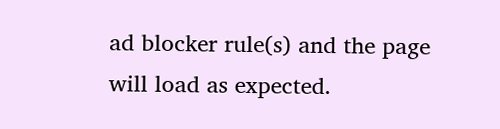ad blocker rule(s) and the page will load as expected.